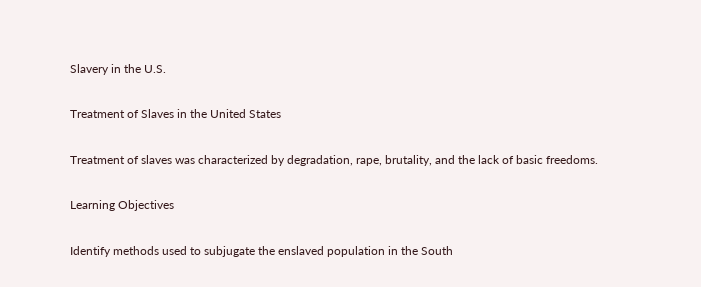Slavery in the U.S.

Treatment of Slaves in the United States

Treatment of slaves was characterized by degradation, rape, brutality, and the lack of basic freedoms.

Learning Objectives

Identify methods used to subjugate the enslaved population in the South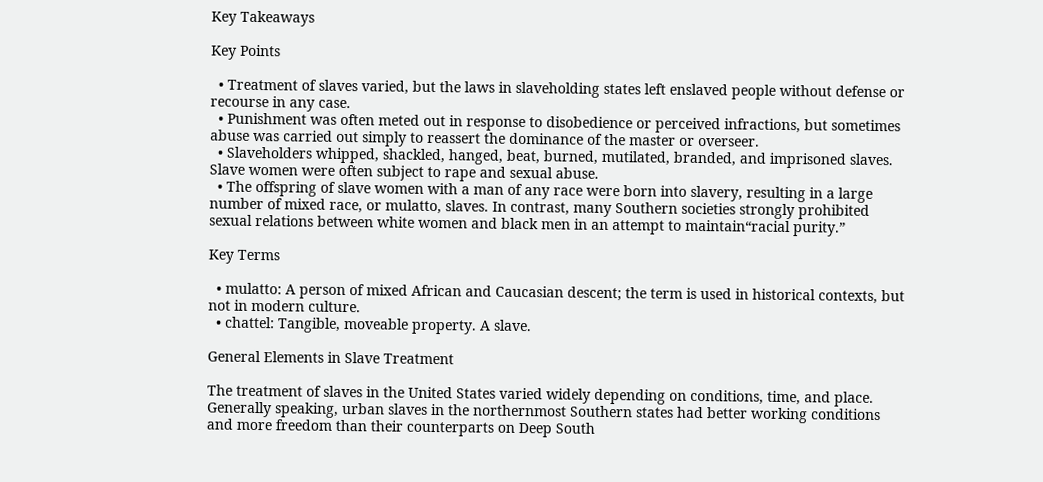Key Takeaways

Key Points

  • Treatment of slaves varied, but the laws in slaveholding states left enslaved people without defense or recourse in any case.
  • Punishment was often meted out in response to disobedience or perceived infractions, but sometimes abuse was carried out simply to reassert the dominance of the master or overseer.
  • Slaveholders whipped, shackled, hanged, beat, burned, mutilated, branded, and imprisoned slaves. Slave women were often subject to rape and sexual abuse.
  • The offspring of slave women with a man of any race were born into slavery, resulting in a large number of mixed race, or mulatto, slaves. In contrast, many Southern societies strongly prohibited sexual relations between white women and black men in an attempt to maintain“racial purity.”

Key Terms

  • mulatto: A person of mixed African and Caucasian descent; the term is used in historical contexts, but not in modern culture.
  • chattel: Tangible, moveable property. A slave.

General Elements in Slave Treatment

The treatment of slaves in the United States varied widely depending on conditions, time, and place. Generally speaking, urban slaves in the northernmost Southern states had better working conditions and more freedom than their counterparts on Deep South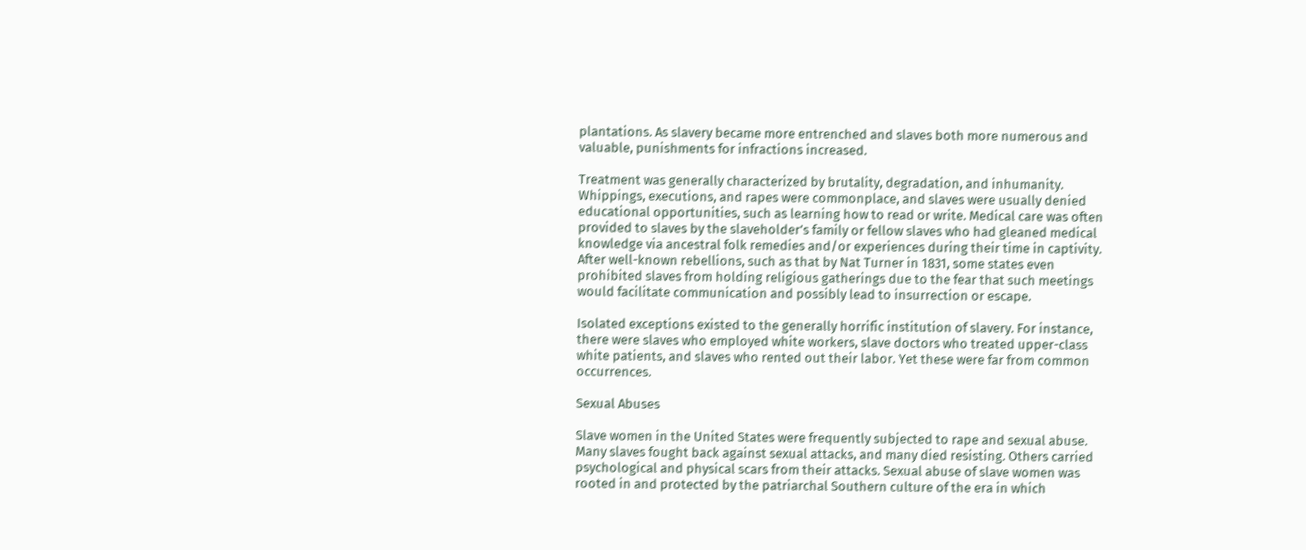plantations. As slavery became more entrenched and slaves both more numerous and valuable, punishments for infractions increased.

Treatment was generally characterized by brutality, degradation, and inhumanity. Whippings, executions, and rapes were commonplace, and slaves were usually denied educational opportunities, such as learning how to read or write. Medical care was often provided to slaves by the slaveholder’s family or fellow slaves who had gleaned medical knowledge via ancestral folk remedies and/or experiences during their time in captivity. After well-known rebellions, such as that by Nat Turner in 1831, some states even prohibited slaves from holding religious gatherings due to the fear that such meetings would facilitate communication and possibly lead to insurrection or escape.

Isolated exceptions existed to the generally horrific institution of slavery. For instance, there were slaves who employed white workers, slave doctors who treated upper-class white patients, and slaves who rented out their labor. Yet these were far from common occurrences.

Sexual Abuses

Slave women in the United States were frequently subjected to rape and sexual abuse. Many slaves fought back against sexual attacks, and many died resisting. Others carried psychological and physical scars from their attacks. Sexual abuse of slave women was rooted in and protected by the patriarchal Southern culture of the era in which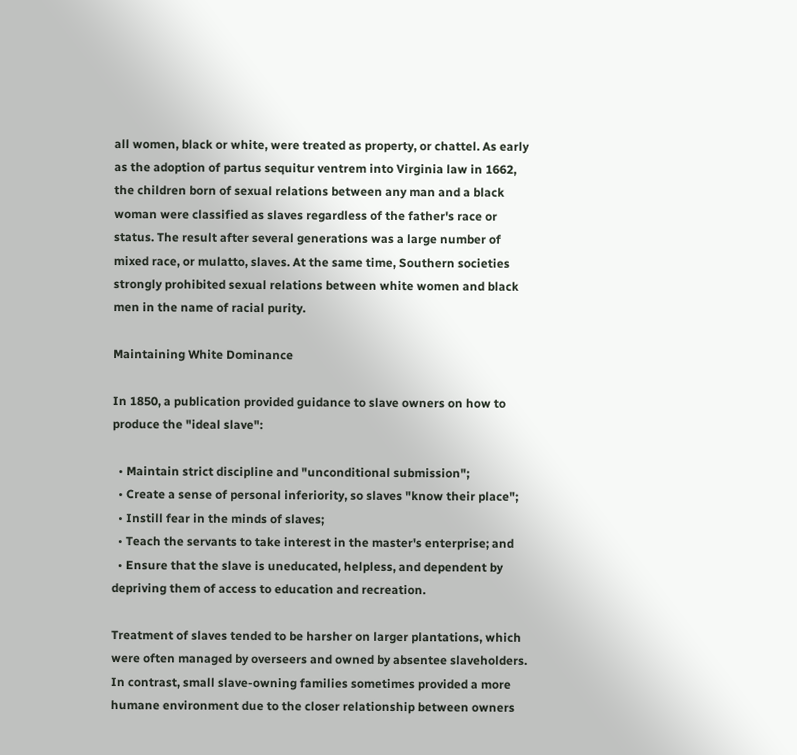all women, black or white, were treated as property, or chattel. As early as the adoption of partus sequitur ventrem into Virginia law in 1662, the children born of sexual relations between any man and a black woman were classified as slaves regardless of the father's race or status. The result after several generations was a large number of mixed race, or mulatto, slaves. At the same time, Southern societies strongly prohibited sexual relations between white women and black men in the name of racial purity.

Maintaining White Dominance

In 1850, a publication provided guidance to slave owners on how to produce the "ideal slave":

  • Maintain strict discipline and "unconditional submission";
  • Create a sense of personal inferiority, so slaves "know their place";
  • Instill fear in the minds of slaves;
  • Teach the servants to take interest in the master's enterprise; and
  • Ensure that the slave is uneducated, helpless, and dependent by depriving them of access to education and recreation.

Treatment of slaves tended to be harsher on larger plantations, which were often managed by overseers and owned by absentee slaveholders. In contrast, small slave-owning families sometimes provided a more humane environment due to the closer relationship between owners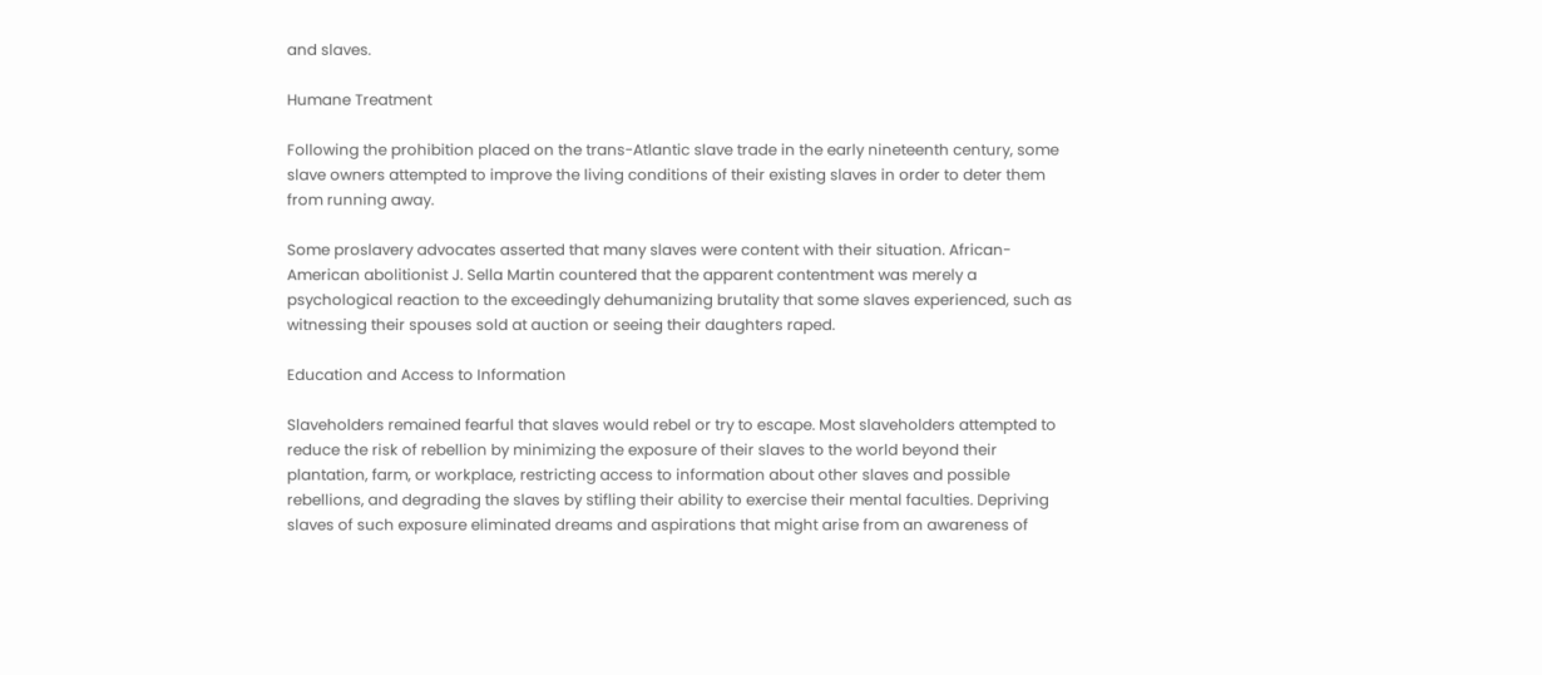and slaves.

Humane Treatment

Following the prohibition placed on the trans-Atlantic slave trade in the early nineteenth century, some slave owners attempted to improve the living conditions of their existing slaves in order to deter them from running away.

Some proslavery advocates asserted that many slaves were content with their situation. African-American abolitionist J. Sella Martin countered that the apparent contentment was merely a psychological reaction to the exceedingly dehumanizing brutality that some slaves experienced, such as witnessing their spouses sold at auction or seeing their daughters raped.

Education and Access to Information

Slaveholders remained fearful that slaves would rebel or try to escape. Most slaveholders attempted to reduce the risk of rebellion by minimizing the exposure of their slaves to the world beyond their plantation, farm, or workplace, restricting access to information about other slaves and possible rebellions, and degrading the slaves by stifling their ability to exercise their mental faculties. Depriving slaves of such exposure eliminated dreams and aspirations that might arise from an awareness of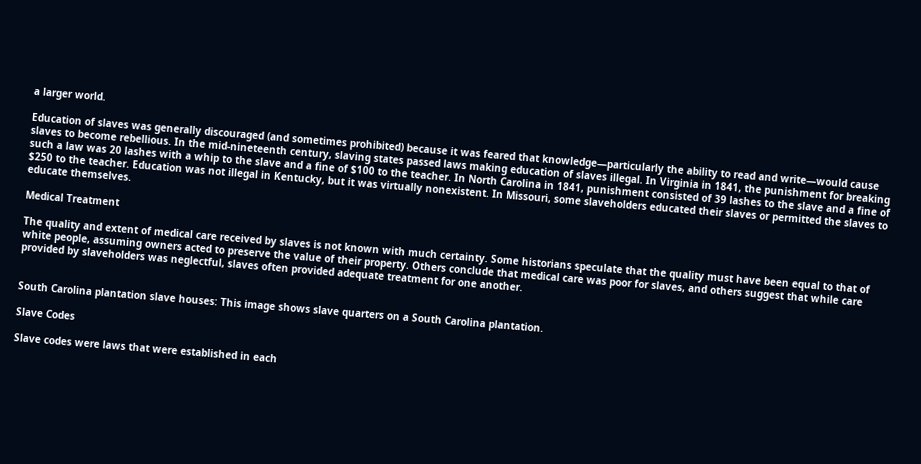a larger world.

Education of slaves was generally discouraged (and sometimes prohibited) because it was feared that knowledge—particularly the ability to read and write—would cause slaves to become rebellious. In the mid-nineteenth century, slaving states passed laws making education of slaves illegal. In Virginia in 1841, the punishment for breaking such a law was 20 lashes with a whip to the slave and a fine of $100 to the teacher. In North Carolina in 1841, punishment consisted of 39 lashes to the slave and a fine of $250 to the teacher. Education was not illegal in Kentucky, but it was virtually nonexistent. In Missouri, some slaveholders educated their slaves or permitted the slaves to educate themselves.

Medical Treatment

The quality and extent of medical care received by slaves is not known with much certainty. Some historians speculate that the quality must have been equal to that of white people, assuming owners acted to preserve the value of their property. Others conclude that medical care was poor for slaves, and others suggest that while care provided by slaveholders was neglectful, slaves often provided adequate treatment for one another.


South Carolina plantation slave houses: This image shows slave quarters on a South Carolina plantation.

Slave Codes

Slave codes were laws that were established in each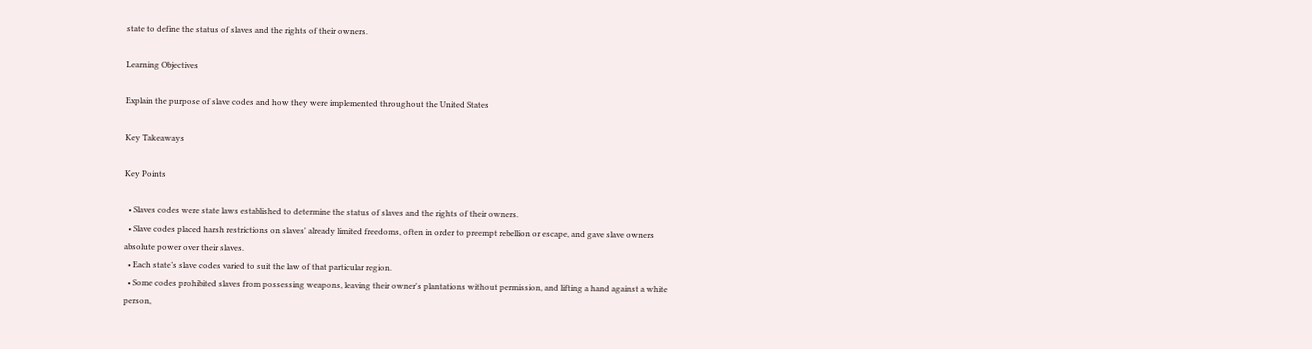state to define the status of slaves and the rights of their owners.

Learning Objectives

Explain the purpose of slave codes and how they were implemented throughout the United States

Key Takeaways

Key Points

  • Slaves codes were state laws established to determine the status of slaves and the rights of their owners.
  • Slave codes placed harsh restrictions on slaves' already limited freedoms, often in order to preempt rebellion or escape, and gave slave owners absolute power over their slaves.
  • Each state’s slave codes varied to suit the law of that particular region.
  • Some codes prohibited slaves from possessing weapons, leaving their owner's plantations without permission, and lifting a hand against a white person,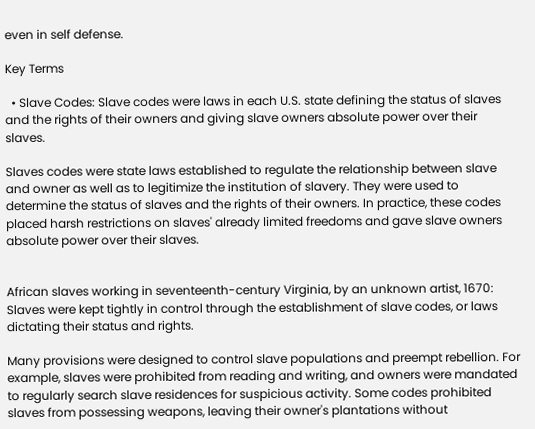even in self defense.

Key Terms

  • Slave Codes: Slave codes were laws in each U.S. state defining the status of slaves and the rights of their owners and giving slave owners absolute power over their slaves.

Slaves codes were state laws established to regulate the relationship between slave and owner as well as to legitimize the institution of slavery. They were used to determine the status of slaves and the rights of their owners. In practice, these codes placed harsh restrictions on slaves' already limited freedoms and gave slave owners absolute power over their slaves.


African slaves working in seventeenth-century Virginia, by an unknown artist, 1670: Slaves were kept tightly in control through the establishment of slave codes, or laws dictating their status and rights.

Many provisions were designed to control slave populations and preempt rebellion. For example, slaves were prohibited from reading and writing, and owners were mandated to regularly search slave residences for suspicious activity. Some codes prohibited slaves from possessing weapons, leaving their owner's plantations without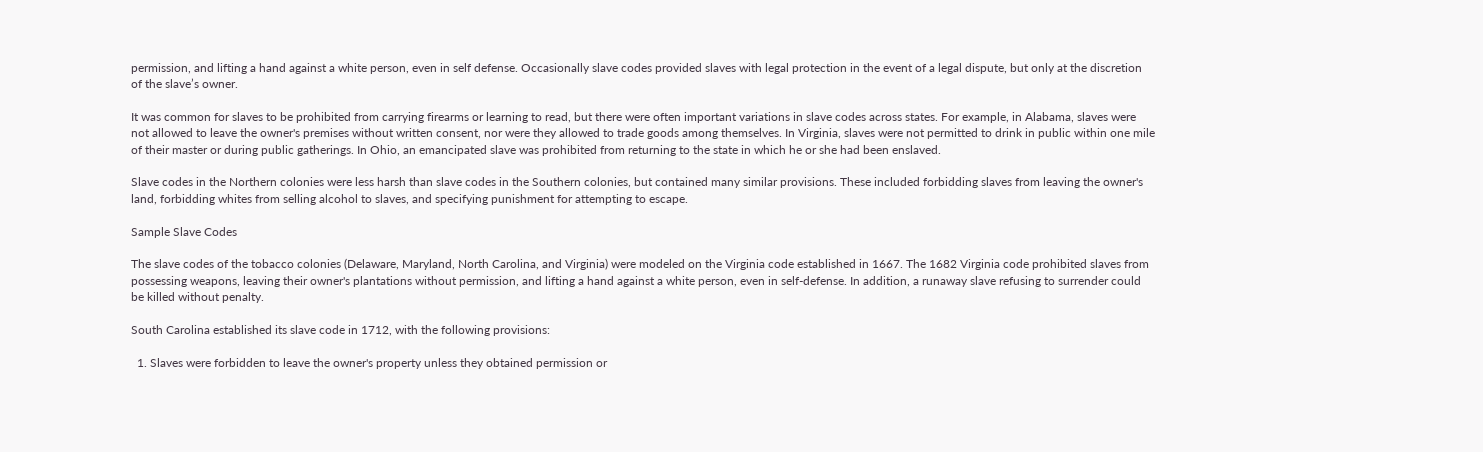permission, and lifting a hand against a white person, even in self defense. Occasionally slave codes provided slaves with legal protection in the event of a legal dispute, but only at the discretion of the slave’s owner.

It was common for slaves to be prohibited from carrying firearms or learning to read, but there were often important variations in slave codes across states. For example, in Alabama, slaves were not allowed to leave the owner's premises without written consent, nor were they allowed to trade goods among themselves. In Virginia, slaves were not permitted to drink in public within one mile of their master or during public gatherings. In Ohio, an emancipated slave was prohibited from returning to the state in which he or she had been enslaved.

Slave codes in the Northern colonies were less harsh than slave codes in the Southern colonies, but contained many similar provisions. These included forbidding slaves from leaving the owner's land, forbidding whites from selling alcohol to slaves, and specifying punishment for attempting to escape.

Sample Slave Codes

The slave codes of the tobacco colonies (Delaware, Maryland, North Carolina, and Virginia) were modeled on the Virginia code established in 1667. The 1682 Virginia code prohibited slaves from possessing weapons, leaving their owner's plantations without permission, and lifting a hand against a white person, even in self-defense. In addition, a runaway slave refusing to surrender could be killed without penalty.

South Carolina established its slave code in 1712, with the following provisions:

  1. Slaves were forbidden to leave the owner's property unless they obtained permission or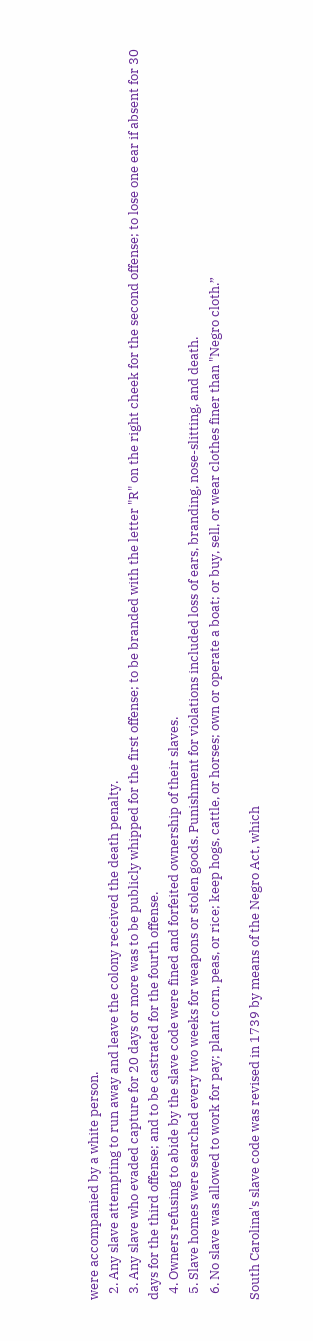were accompanied by a white person.
  2. Any slave attempting to run away and leave the colony received the death penalty.
  3. Any slave who evaded capture for 20 days or more was to be publicly whipped for the first offense; to be branded with the letter "R" on the right cheek for the second offense; to lose one ear if absent for 30 days for the third offense; and to be castrated for the fourth offense.
  4. Owners refusing to abide by the slave code were fined and forfeited ownership of their slaves.
  5. Slave homes were searched every two weeks for weapons or stolen goods. Punishment for violations included loss of ears, branding, nose-slitting, and death.
  6. No slave was allowed to work for pay; plant corn, peas, or rice; keep hogs, cattle, or horses; own or operate a boat; or buy, sell, or wear clothes finer than "Negro cloth.”

South Carolina's slave code was revised in 1739 by means of the Negro Act, which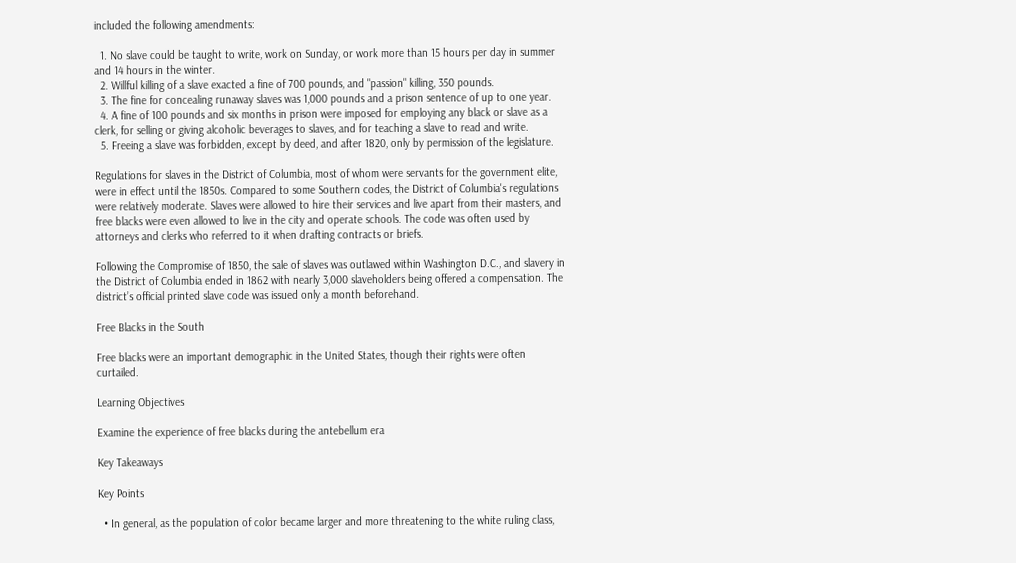included the following amendments:

  1. No slave could be taught to write, work on Sunday, or work more than 15 hours per day in summer and 14 hours in the winter.
  2. Willful killing of a slave exacted a fine of 700 pounds, and "passion" killing, 350 pounds.
  3. The fine for concealing runaway slaves was 1,000 pounds and a prison sentence of up to one year.
  4. A fine of 100 pounds and six months in prison were imposed for employing any black or slave as a clerk, for selling or giving alcoholic beverages to slaves, and for teaching a slave to read and write.
  5. Freeing a slave was forbidden, except by deed, and after 1820, only by permission of the legislature.

Regulations for slaves in the District of Columbia, most of whom were servants for the government elite, were in effect until the 1850s. Compared to some Southern codes, the District of Columbia's regulations were relatively moderate. Slaves were allowed to hire their services and live apart from their masters, and free blacks were even allowed to live in the city and operate schools. The code was often used by attorneys and clerks who referred to it when drafting contracts or briefs.

Following the Compromise of 1850, the sale of slaves was outlawed within Washington D.C., and slavery in the District of Columbia ended in 1862 with nearly 3,000 slaveholders being offered a compensation. The district’s official printed slave code was issued only a month beforehand.

Free Blacks in the South

Free blacks were an important demographic in the United States, though their rights were often curtailed.

Learning Objectives

Examine the experience of free blacks during the antebellum era

Key Takeaways

Key Points

  • In general, as the population of color became larger and more threatening to the white ruling class,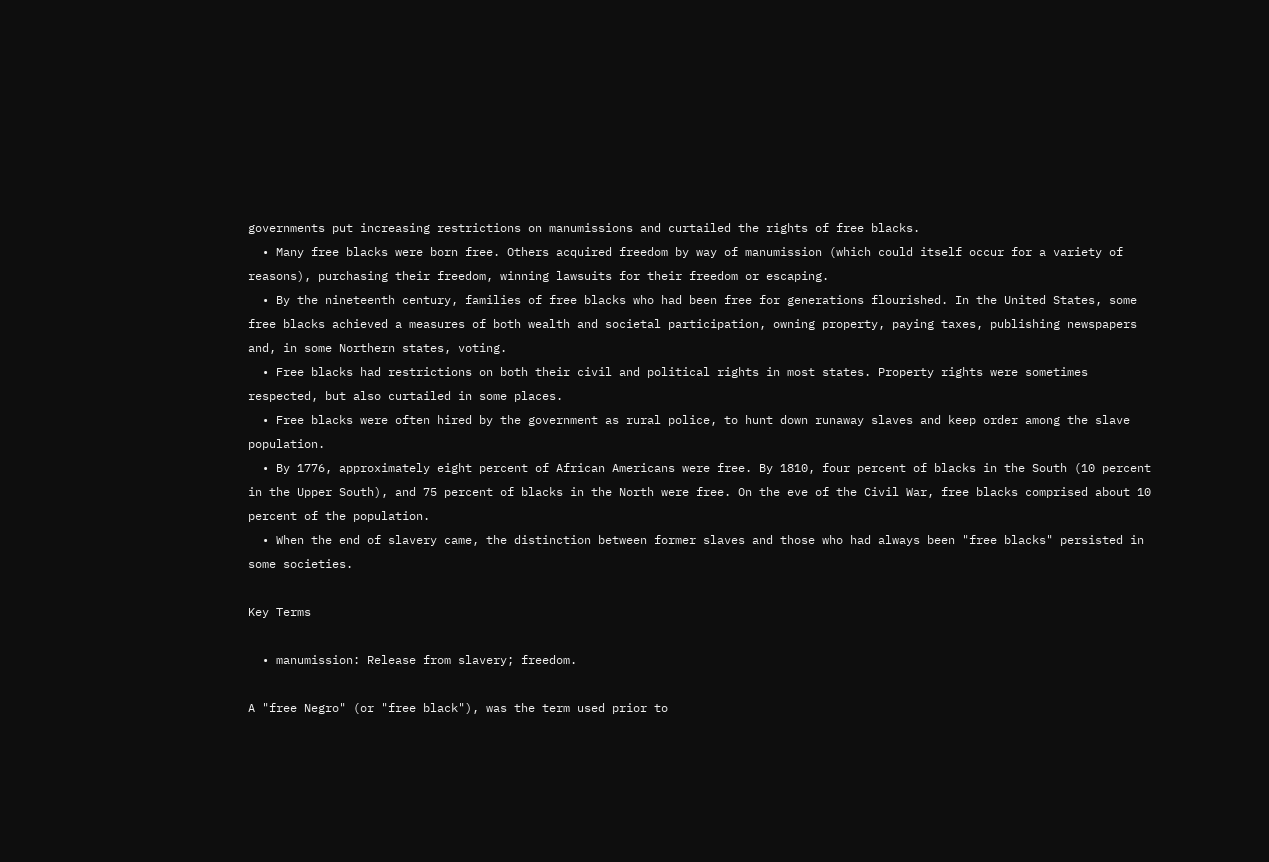governments put increasing restrictions on manumissions and curtailed the rights of free blacks.
  • Many free blacks were born free. Others acquired freedom by way of manumission (which could itself occur for a variety of reasons), purchasing their freedom, winning lawsuits for their freedom or escaping.
  • By the nineteenth century, families of free blacks who had been free for generations flourished. In the United States, some free blacks achieved a measures of both wealth and societal participation, owning property, paying taxes, publishing newspapers and, in some Northern states, voting.
  • Free blacks had restrictions on both their civil and political rights in most states. Property rights were sometimes respected, but also curtailed in some places.
  • Free blacks were often hired by the government as rural police, to hunt down runaway slaves and keep order among the slave population.
  • By 1776, approximately eight percent of African Americans were free. By 1810, four percent of blacks in the South (10 percent in the Upper South), and 75 percent of blacks in the North were free. On the eve of the Civil War, free blacks comprised about 10 percent of the population.
  • When the end of slavery came, the distinction between former slaves and those who had always been "free blacks" persisted in some societies.

Key Terms

  • manumission: Release from slavery; freedom.

A "free Negro" (or "free black"), was the term used prior to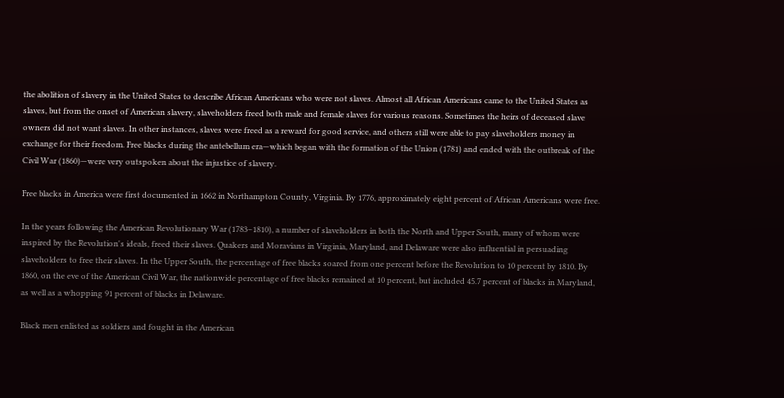the abolition of slavery in the United States to describe African Americans who were not slaves. Almost all African Americans came to the United States as slaves, but from the onset of American slavery, slaveholders freed both male and female slaves for various reasons. Sometimes the heirs of deceased slave owners did not want slaves. In other instances, slaves were freed as a reward for good service, and others still were able to pay slaveholders money in exchange for their freedom. Free blacks during the antebellum era—which began with the formation of the Union (1781) and ended with the outbreak of the Civil War (1860)—were very outspoken about the injustice of slavery.

Free blacks in America were first documented in 1662 in Northampton County, Virginia. By 1776, approximately eight percent of African Americans were free.

In the years following the American Revolutionary War (1783–1810), a number of slaveholders in both the North and Upper South, many of whom were inspired by the Revolution's ideals, freed their slaves. Quakers and Moravians in Virginia, Maryland, and Delaware were also influential in persuading slaveholders to free their slaves. In the Upper South, the percentage of free blacks soared from one percent before the Revolution to 10 percent by 1810. By 1860, on the eve of the American Civil War, the nationwide percentage of free blacks remained at 10 percent, but included 45.7 percent of blacks in Maryland, as well as a whopping 91 percent of blacks in Delaware.

Black men enlisted as soldiers and fought in the American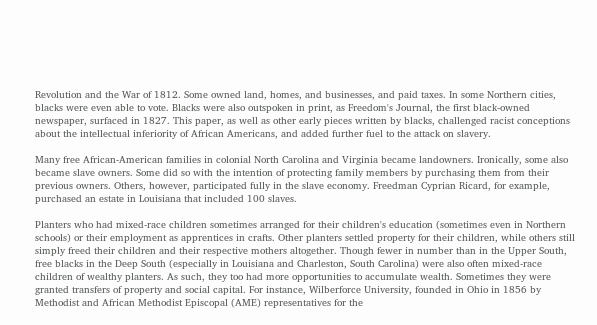Revolution and the War of 1812. Some owned land, homes, and businesses, and paid taxes. In some Northern cities, blacks were even able to vote. Blacks were also outspoken in print, as Freedom's Journal, the first black-owned newspaper, surfaced in 1827. This paper, as well as other early pieces written by blacks, challenged racist conceptions about the intellectual inferiority of African Americans, and added further fuel to the attack on slavery.

Many free African-American families in colonial North Carolina and Virginia became landowners. Ironically, some also became slave owners. Some did so with the intention of protecting family members by purchasing them from their previous owners. Others, however, participated fully in the slave economy. Freedman Cyprian Ricard, for example, purchased an estate in Louisiana that included 100 slaves.

Planters who had mixed-race children sometimes arranged for their children's education (sometimes even in Northern schools) or their employment as apprentices in crafts. Other planters settled property for their children, while others still simply freed their children and their respective mothers altogether. Though fewer in number than in the Upper South, free blacks in the Deep South (especially in Louisiana and Charleston, South Carolina) were also often mixed-race children of wealthy planters. As such, they too had more opportunities to accumulate wealth. Sometimes they were granted transfers of property and social capital. For instance, Wilberforce University, founded in Ohio in 1856 by Methodist and African Methodist Episcopal (AME) representatives for the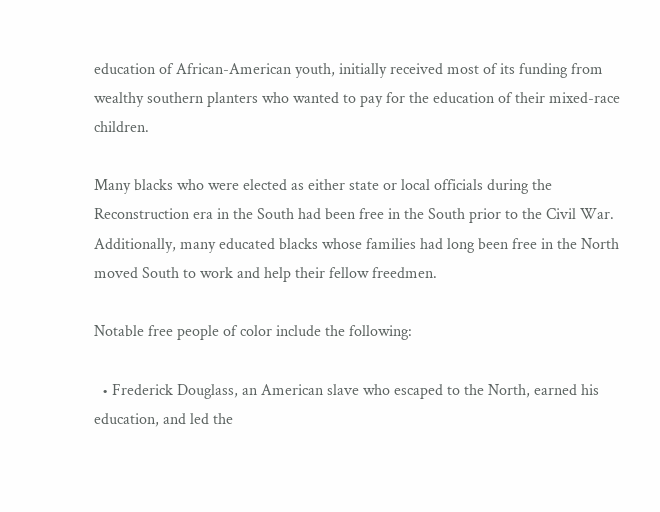education of African-American youth, initially received most of its funding from wealthy southern planters who wanted to pay for the education of their mixed-race children.

Many blacks who were elected as either state or local officials during the Reconstruction era in the South had been free in the South prior to the Civil War. Additionally, many educated blacks whose families had long been free in the North moved South to work and help their fellow freedmen.

Notable free people of color include the following:

  • Frederick Douglass, an American slave who escaped to the North, earned his education, and led the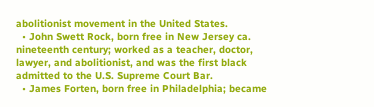abolitionist movement in the United States.
  • John Swett Rock, born free in New Jersey ca. nineteenth century; worked as a teacher, doctor, lawyer, and abolitionist, and was the first black admitted to the U.S. Supreme Court Bar.
  • James Forten, born free in Philadelphia; became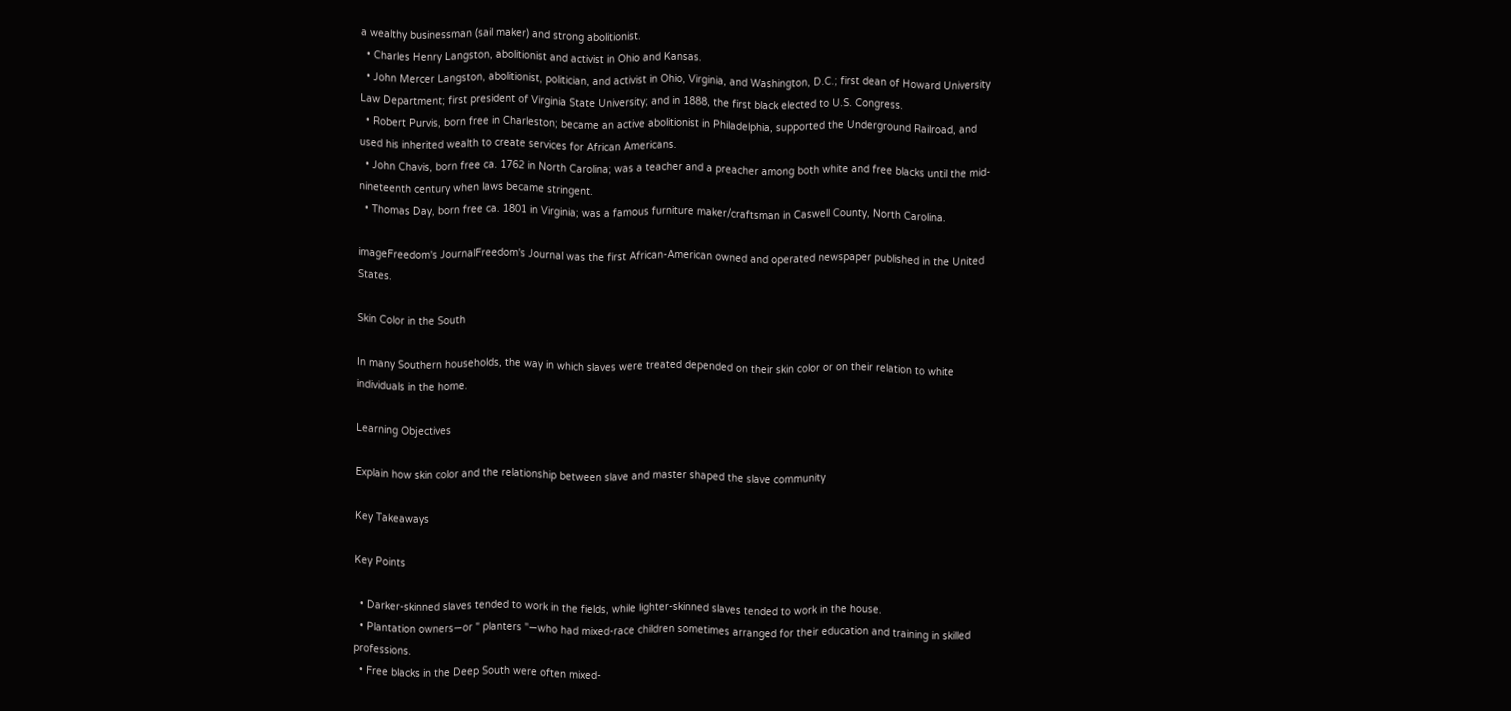a wealthy businessman (sail maker) and strong abolitionist.
  • Charles Henry Langston, abolitionist and activist in Ohio and Kansas.
  • John Mercer Langston, abolitionist, politician, and activist in Ohio, Virginia, and Washington, D.C.; first dean of Howard University Law Department; first president of Virginia State University; and in 1888, the first black elected to U.S. Congress.
  • Robert Purvis, born free in Charleston; became an active abolitionist in Philadelphia, supported the Underground Railroad, and used his inherited wealth to create services for African Americans.
  • John Chavis, born free ca. 1762 in North Carolina; was a teacher and a preacher among both white and free blacks until the mid-nineteenth century when laws became stringent.
  • Thomas Day, born free ca. 1801 in Virginia; was a famous furniture maker/craftsman in Caswell County, North Carolina.

imageFreedom's JournalFreedom's Journal was the first African-American owned and operated newspaper published in the United States.

Skin Color in the South

In many Southern households, the way in which slaves were treated depended on their skin color or on their relation to white individuals in the home.

Learning Objectives

Explain how skin color and the relationship between slave and master shaped the slave community

Key Takeaways

Key Points

  • Darker-skinned slaves tended to work in the fields, while lighter-skinned slaves tended to work in the house.
  • Plantation owners—or " planters "—who had mixed-race children sometimes arranged for their education and training in skilled professions.
  • Free blacks in the Deep South were often mixed-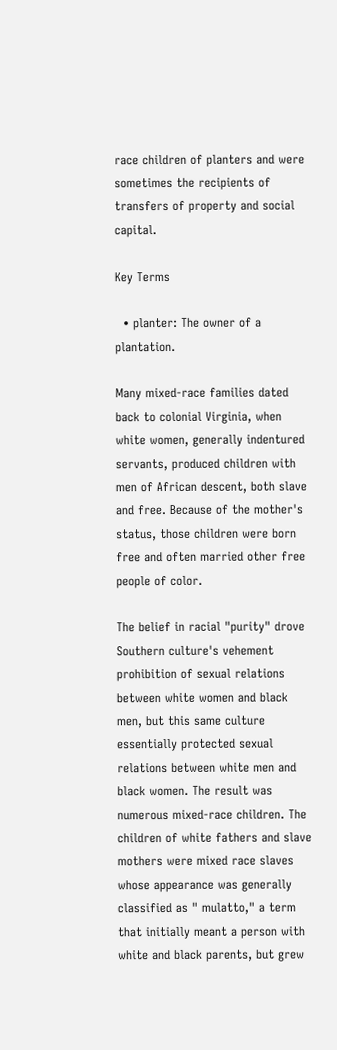race children of planters and were sometimes the recipients of transfers of property and social capital.

Key Terms

  • planter: The owner of a plantation.

Many mixed-race families dated back to colonial Virginia, when white women, generally indentured servants, produced children with men of African descent, both slave and free. Because of the mother's status, those children were born free and often married other free people of color.

The belief in racial "purity" drove Southern culture's vehement prohibition of sexual relations between white women and black men, but this same culture essentially protected sexual relations between white men and black women. The result was numerous mixed-race children. The children of white fathers and slave mothers were mixed race slaves whose appearance was generally classified as " mulatto," a term that initially meant a person with white and black parents, but grew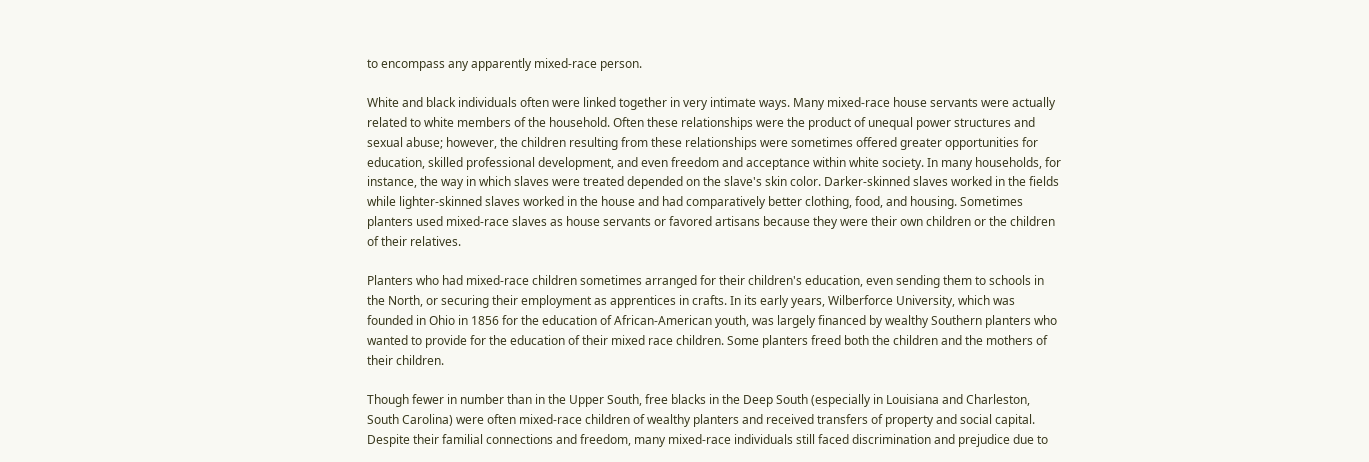to encompass any apparently mixed-race person.

White and black individuals often were linked together in very intimate ways. Many mixed-race house servants were actually related to white members of the household. Often these relationships were the product of unequal power structures and sexual abuse; however, the children resulting from these relationships were sometimes offered greater opportunities for education, skilled professional development, and even freedom and acceptance within white society. In many households, for instance, the way in which slaves were treated depended on the slave's skin color. Darker-skinned slaves worked in the fields while lighter-skinned slaves worked in the house and had comparatively better clothing, food, and housing. Sometimes planters used mixed-race slaves as house servants or favored artisans because they were their own children or the children of their relatives.

Planters who had mixed-race children sometimes arranged for their children's education, even sending them to schools in the North, or securing their employment as apprentices in crafts. In its early years, Wilberforce University, which was founded in Ohio in 1856 for the education of African-American youth, was largely financed by wealthy Southern planters who wanted to provide for the education of their mixed race children. Some planters freed both the children and the mothers of their children.

Though fewer in number than in the Upper South, free blacks in the Deep South (especially in Louisiana and Charleston, South Carolina) were often mixed-race children of wealthy planters and received transfers of property and social capital. Despite their familial connections and freedom, many mixed-race individuals still faced discrimination and prejudice due to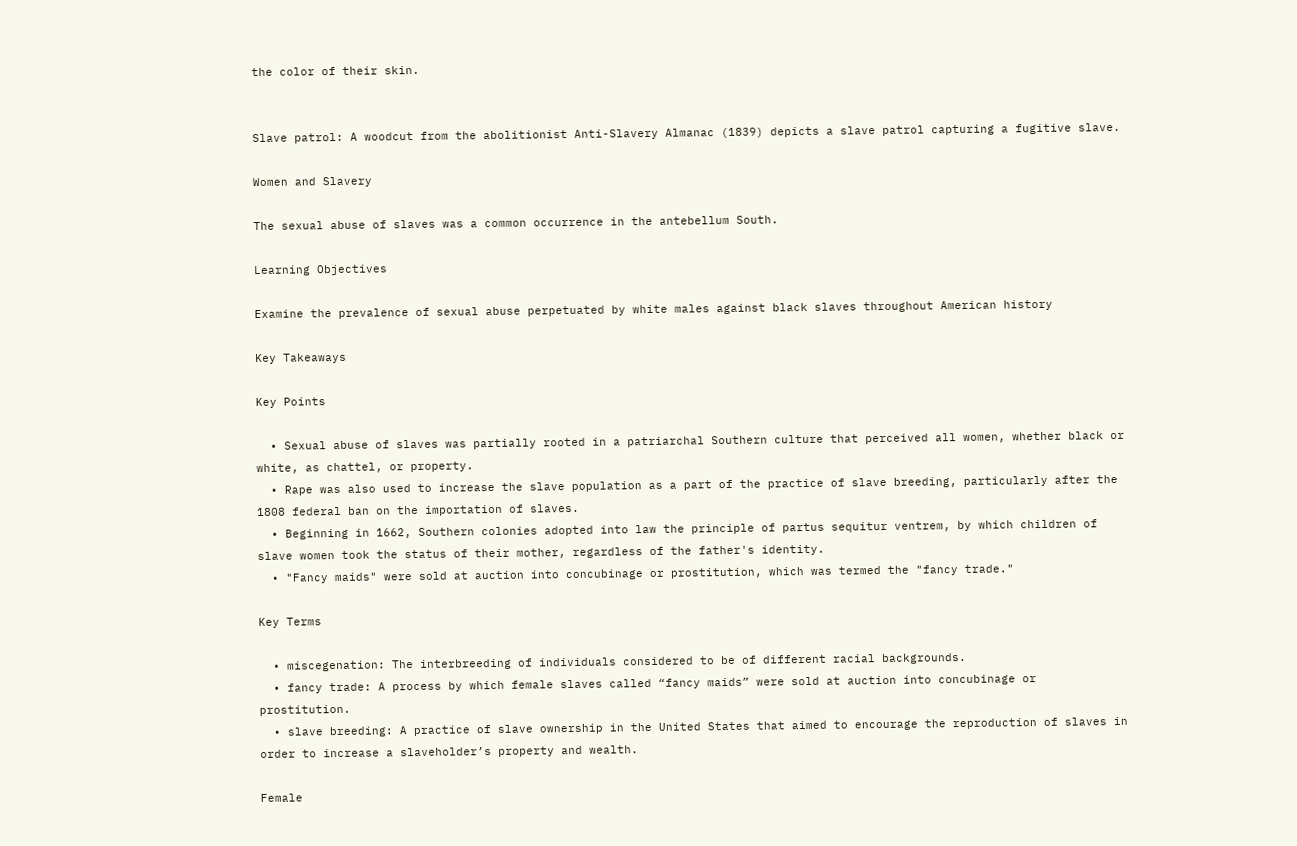the color of their skin.


Slave patrol: A woodcut from the abolitionist Anti-Slavery Almanac (1839) depicts a slave patrol capturing a fugitive slave.

Women and Slavery

The sexual abuse of slaves was a common occurrence in the antebellum South.

Learning Objectives

Examine the prevalence of sexual abuse perpetuated by white males against black slaves throughout American history

Key Takeaways

Key Points

  • Sexual abuse of slaves was partially rooted in a patriarchal Southern culture that perceived all women, whether black or white, as chattel, or property.
  • Rape was also used to increase the slave population as a part of the practice of slave breeding, particularly after the 1808 federal ban on the importation of slaves.
  • Beginning in 1662, Southern colonies adopted into law the principle of partus sequitur ventrem, by which children of slave women took the status of their mother, regardless of the father's identity.
  • "Fancy maids" were sold at auction into concubinage or prostitution, which was termed the "fancy trade."

Key Terms

  • miscegenation: The interbreeding of individuals considered to be of different racial backgrounds.
  • fancy trade: A process by which female slaves called “fancy maids” were sold at auction into concubinage or prostitution.
  • slave breeding: A practice of slave ownership in the United States that aimed to encourage the reproduction of slaves in order to increase a slaveholder’s property and wealth.

Female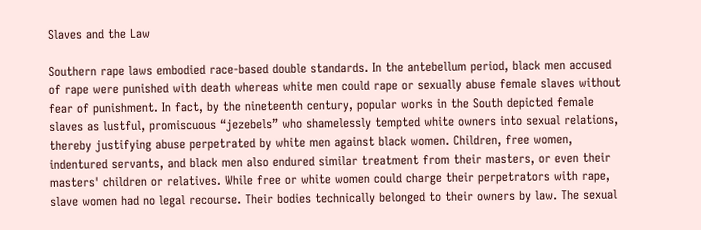Slaves and the Law

Southern rape laws embodied race-based double standards. In the antebellum period, black men accused of rape were punished with death whereas white men could rape or sexually abuse female slaves without fear of punishment. In fact, by the nineteenth century, popular works in the South depicted female slaves as lustful, promiscuous “jezebels” who shamelessly tempted white owners into sexual relations, thereby justifying abuse perpetrated by white men against black women. Children, free women, indentured servants, and black men also endured similar treatment from their masters, or even their masters' children or relatives. While free or white women could charge their perpetrators with rape, slave women had no legal recourse. Their bodies technically belonged to their owners by law. The sexual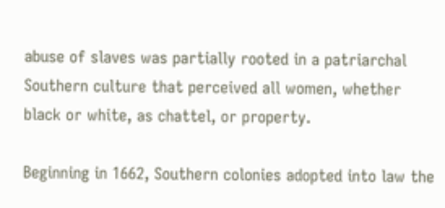abuse of slaves was partially rooted in a patriarchal Southern culture that perceived all women, whether black or white, as chattel, or property.

Beginning in 1662, Southern colonies adopted into law the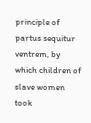principle of partus sequitur ventrem, by which children of slave women took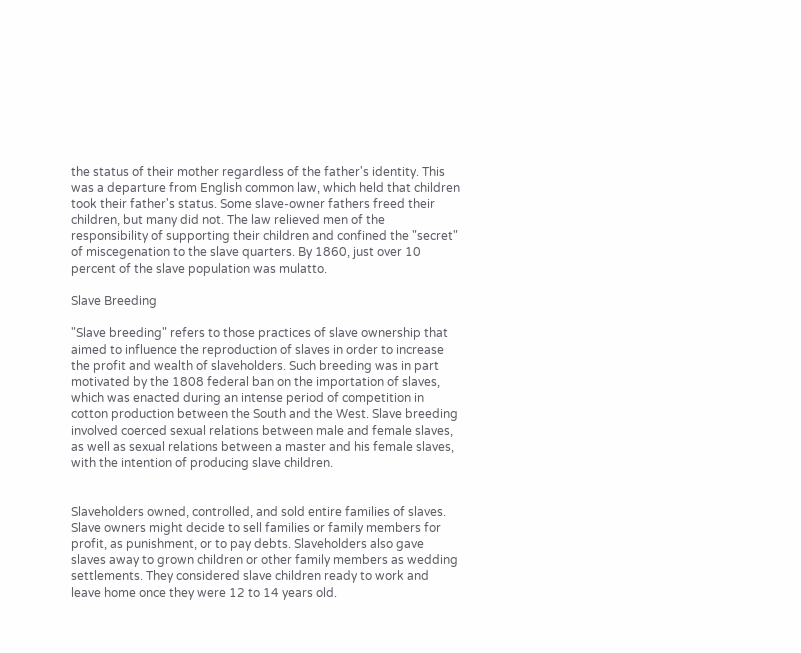the status of their mother regardless of the father's identity. This was a departure from English common law, which held that children took their father's status. Some slave-owner fathers freed their children, but many did not. The law relieved men of the responsibility of supporting their children and confined the "secret" of miscegenation to the slave quarters. By 1860, just over 10 percent of the slave population was mulatto.

Slave Breeding

"Slave breeding" refers to those practices of slave ownership that aimed to influence the reproduction of slaves in order to increase the profit and wealth of slaveholders. Such breeding was in part motivated by the 1808 federal ban on the importation of slaves, which was enacted during an intense period of competition in cotton production between the South and the West. Slave breeding involved coerced sexual relations between male and female slaves, as well as sexual relations between a master and his female slaves, with the intention of producing slave children.


Slaveholders owned, controlled, and sold entire families of slaves. Slave owners might decide to sell families or family members for profit, as punishment, or to pay debts. Slaveholders also gave slaves away to grown children or other family members as wedding settlements. They considered slave children ready to work and leave home once they were 12 to 14 years old.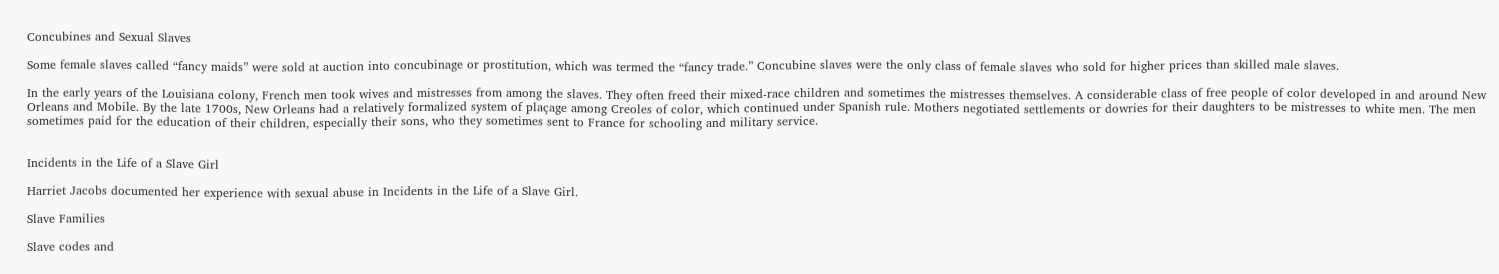Concubines and Sexual Slaves

Some female slaves called “fancy maids” were sold at auction into concubinage or prostitution, which was termed the “fancy trade.” Concubine slaves were the only class of female slaves who sold for higher prices than skilled male slaves.

In the early years of the Louisiana colony, French men took wives and mistresses from among the slaves. They often freed their mixed-race children and sometimes the mistresses themselves. A considerable class of free people of color developed in and around New Orleans and Mobile. By the late 1700s, New Orleans had a relatively formalized system of plaçage among Creoles of color, which continued under Spanish rule. Mothers negotiated settlements or dowries for their daughters to be mistresses to white men. The men sometimes paid for the education of their children, especially their sons, who they sometimes sent to France for schooling and military service.


Incidents in the Life of a Slave Girl

Harriet Jacobs documented her experience with sexual abuse in Incidents in the Life of a Slave Girl.

Slave Families

Slave codes and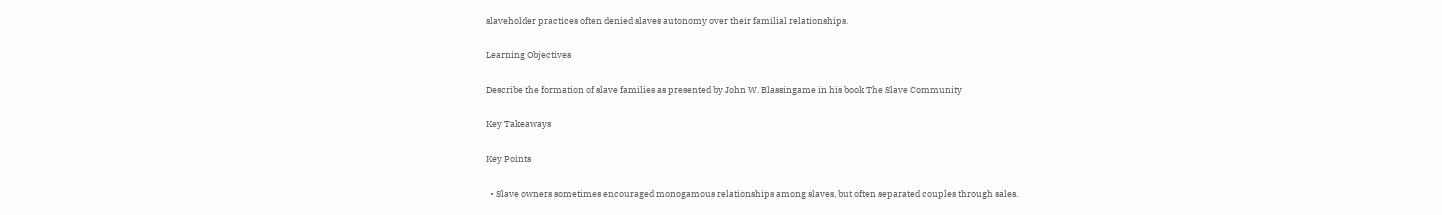slaveholder practices often denied slaves autonomy over their familial relationships.

Learning Objectives

Describe the formation of slave families as presented by John W. Blassingame in his book The Slave Community

Key Takeaways

Key Points

  • Slave owners sometimes encouraged monogamous relationships among slaves, but often separated couples through sales.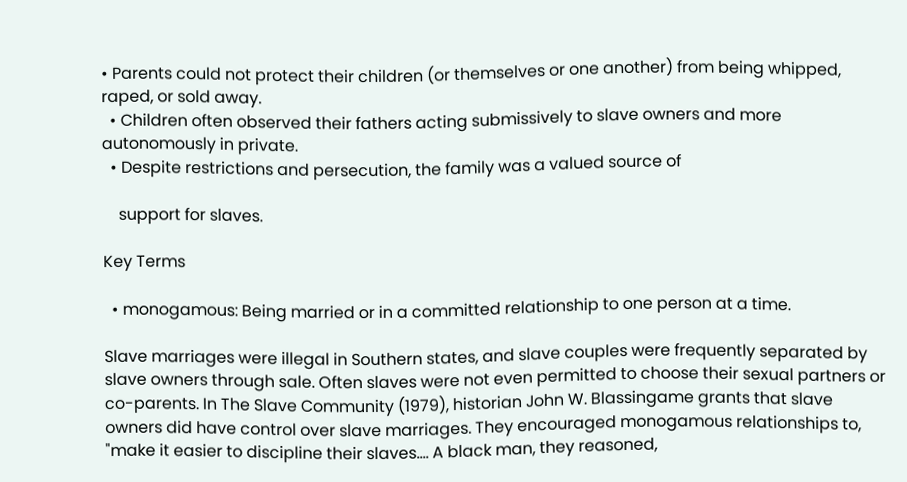• Parents could not protect their children (or themselves or one another) from being whipped, raped, or sold away.
  • Children often observed their fathers acting submissively to slave owners and more autonomously in private.
  • Despite restrictions and persecution, the family was a valued source of

    support for slaves.

Key Terms

  • monogamous: Being married or in a committed relationship to one person at a time.

Slave marriages were illegal in Southern states, and slave couples were frequently separated by slave owners through sale. Often slaves were not even permitted to choose their sexual partners or co-parents. In The Slave Community (1979), historian John W. Blassingame grants that slave owners did have control over slave marriages. They encouraged monogamous relationships to, "make it easier to discipline their slaves.... A black man, they reasoned,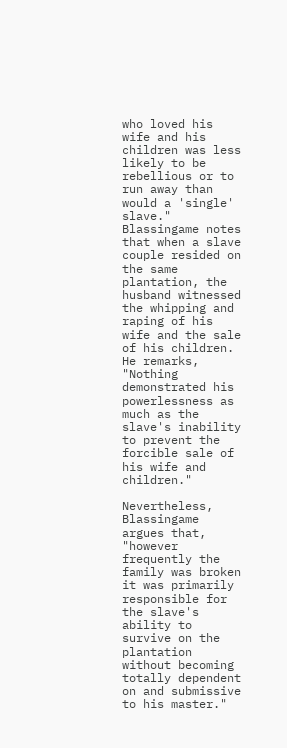who loved his wife and his children was less likely to be rebellious or to run away than would a 'single' slave." Blassingame notes that when a slave couple resided on the same plantation, the husband witnessed the whipping and raping of his wife and the sale of his children. He remarks, "Nothing demonstrated his powerlessness as much as the slave's inability to prevent the forcible sale of his wife and children."

Nevertheless, Blassingame argues that, "however frequently the family was broken it was primarily responsible for the slave's ability to survive on the plantation without becoming totally dependent on and submissive to his master."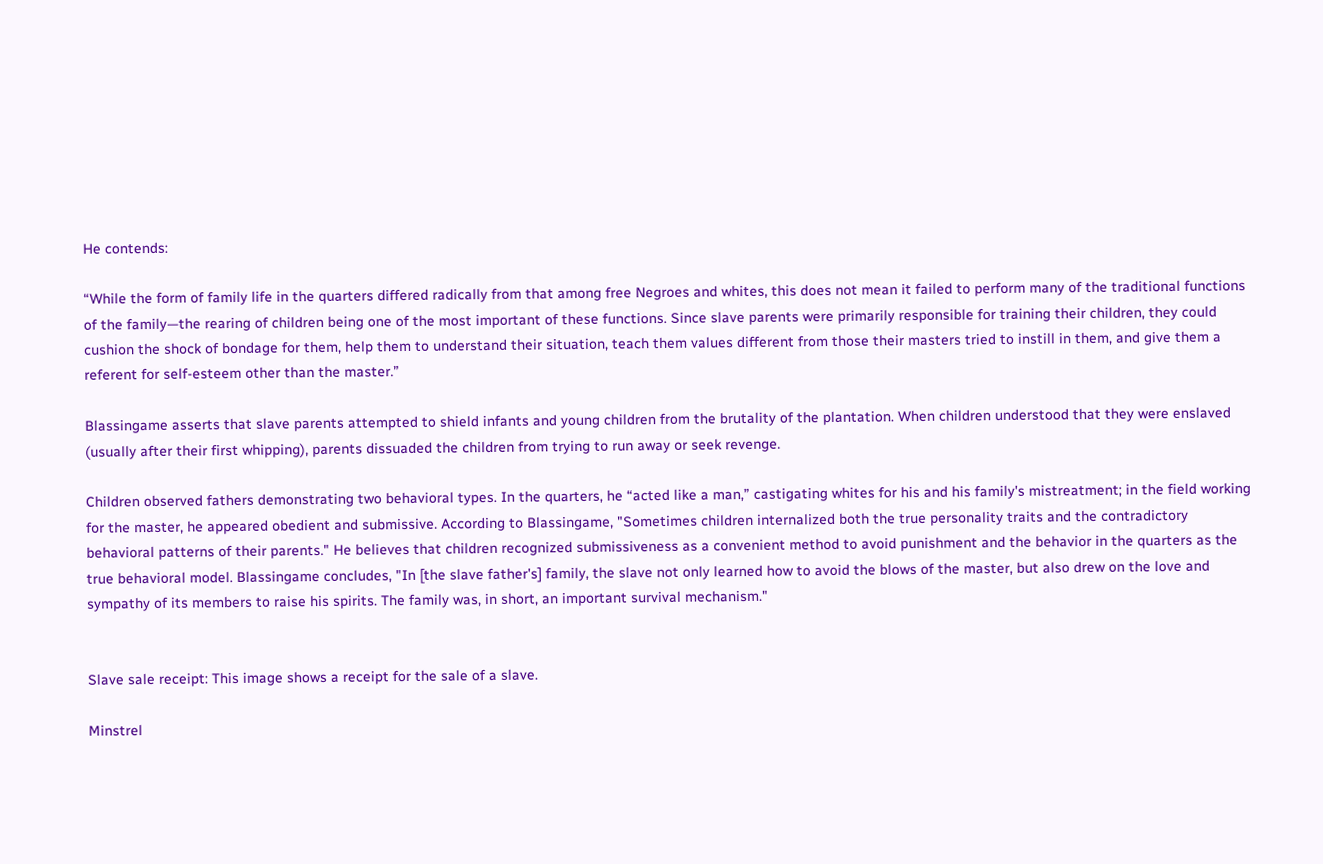He contends:

“While the form of family life in the quarters differed radically from that among free Negroes and whites, this does not mean it failed to perform many of the traditional functions of the family—the rearing of children being one of the most important of these functions. Since slave parents were primarily responsible for training their children, they could cushion the shock of bondage for them, help them to understand their situation, teach them values different from those their masters tried to instill in them, and give them a referent for self-esteem other than the master.”

Blassingame asserts that slave parents attempted to shield infants and young children from the brutality of the plantation. When children understood that they were enslaved (usually after their first whipping), parents dissuaded the children from trying to run away or seek revenge.

Children observed fathers demonstrating two behavioral types. In the quarters, he “acted like a man,” castigating whites for his and his family's mistreatment; in the field working for the master, he appeared obedient and submissive. According to Blassingame, "Sometimes children internalized both the true personality traits and the contradictory behavioral patterns of their parents." He believes that children recognized submissiveness as a convenient method to avoid punishment and the behavior in the quarters as the true behavioral model. Blassingame concludes, "In [the slave father's] family, the slave not only learned how to avoid the blows of the master, but also drew on the love and sympathy of its members to raise his spirits. The family was, in short, an important survival mechanism."


Slave sale receipt: This image shows a receipt for the sale of a slave.

Minstrel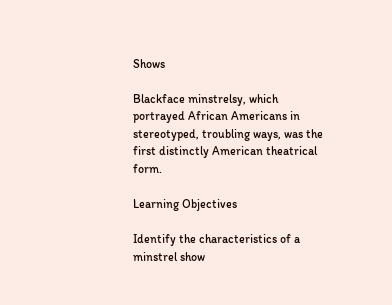Shows

Blackface minstrelsy, which portrayed African Americans in stereotyped, troubling ways, was the first distinctly American theatrical form.

Learning Objectives

Identify the characteristics of a minstrel show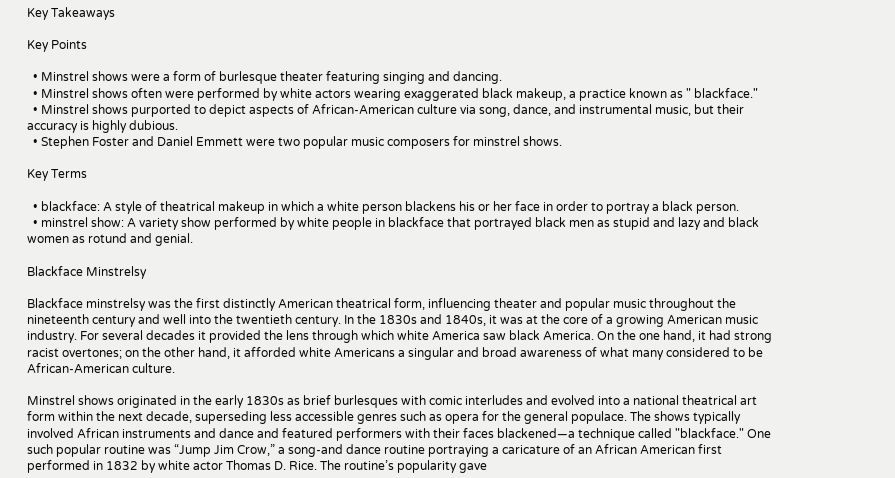Key Takeaways

Key Points

  • Minstrel shows were a form of burlesque theater featuring singing and dancing.
  • Minstrel shows often were performed by white actors wearing exaggerated black makeup, a practice known as " blackface."
  • Minstrel shows purported to depict aspects of African-American culture via song, dance, and instrumental music, but their accuracy is highly dubious.
  • Stephen Foster and Daniel Emmett were two popular music composers for minstrel shows.

Key Terms

  • blackface: A style of theatrical makeup in which a white person blackens his or her face in order to portray a black person.
  • minstrel show: A variety show performed by white people in blackface that portrayed black men as stupid and lazy and black women as rotund and genial.

Blackface Minstrelsy

Blackface minstrelsy was the first distinctly American theatrical form, influencing theater and popular music throughout the nineteenth century and well into the twentieth century. In the 1830s and 1840s, it was at the core of a growing American music industry. For several decades it provided the lens through which white America saw black America. On the one hand, it had strong racist overtones; on the other hand, it afforded white Americans a singular and broad awareness of what many considered to be African-American culture.

Minstrel shows originated in the early 1830s as brief burlesques with comic interludes and evolved into a national theatrical art form within the next decade, superseding less accessible genres such as opera for the general populace. The shows typically involved African instruments and dance and featured performers with their faces blackened—a technique called "blackface." One such popular routine was “Jump Jim Crow,” a song-and dance routine portraying a caricature of an African American first performed in 1832 by white actor Thomas D. Rice. The routine’s popularity gave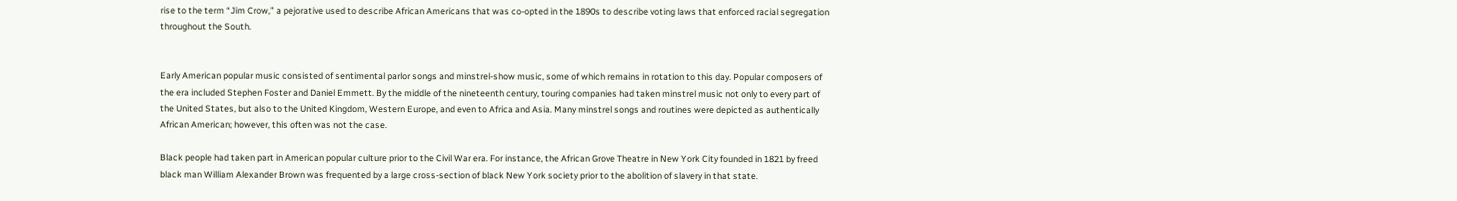rise to the term “Jim Crow,” a pejorative used to describe African Americans that was co-opted in the 1890s to describe voting laws that enforced racial segregation throughout the South.


Early American popular music consisted of sentimental parlor songs and minstrel-show music, some of which remains in rotation to this day. Popular composers of the era included Stephen Foster and Daniel Emmett. By the middle of the nineteenth century, touring companies had taken minstrel music not only to every part of the United States, but also to the United Kingdom, Western Europe, and even to Africa and Asia. Many minstrel songs and routines were depicted as authentically African American; however, this often was not the case.

Black people had taken part in American popular culture prior to the Civil War era. For instance, the African Grove Theatre in New York City founded in 1821 by freed black man William Alexander Brown was frequented by a large cross-section of black New York society prior to the abolition of slavery in that state.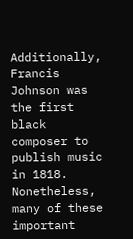Additionally, Francis Johnson was the first black composer to publish music in 1818. Nonetheless, many of these important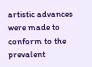artistic advances were made to conform to the prevalent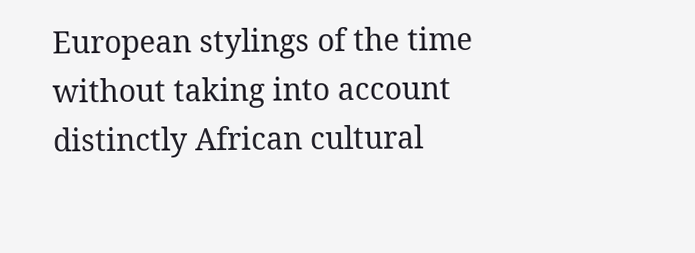European stylings of the time without taking into account distinctly African cultural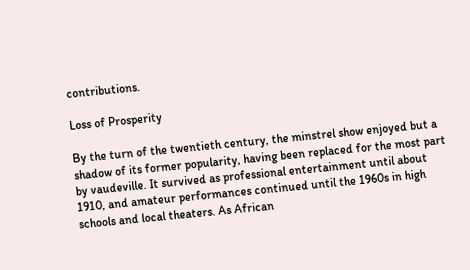contributions.

Loss of Prosperity

By the turn of the twentieth century, the minstrel show enjoyed but a shadow of its former popularity, having been replaced for the most part by vaudeville. It survived as professional entertainment until about 1910, and amateur performances continued until the 1960s in high schools and local theaters. As African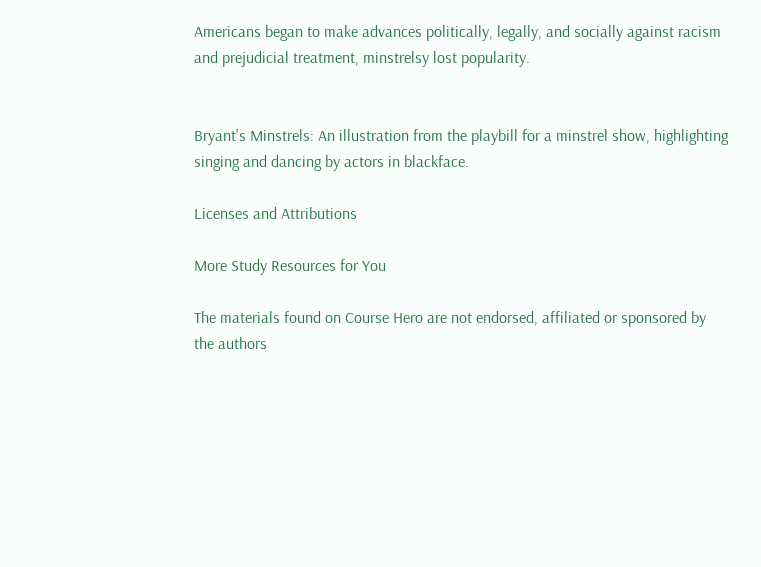Americans began to make advances politically, legally, and socially against racism and prejudicial treatment, minstrelsy lost popularity.


Bryant's Minstrels: An illustration from the playbill for a minstrel show, highlighting singing and dancing by actors in blackface.

Licenses and Attributions

More Study Resources for You

The materials found on Course Hero are not endorsed, affiliated or sponsored by the authors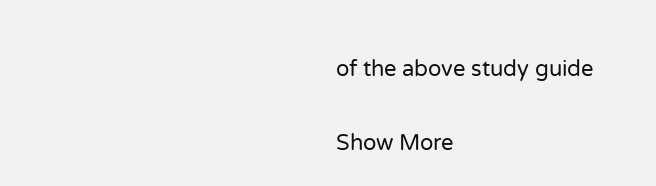of the above study guide

Show More